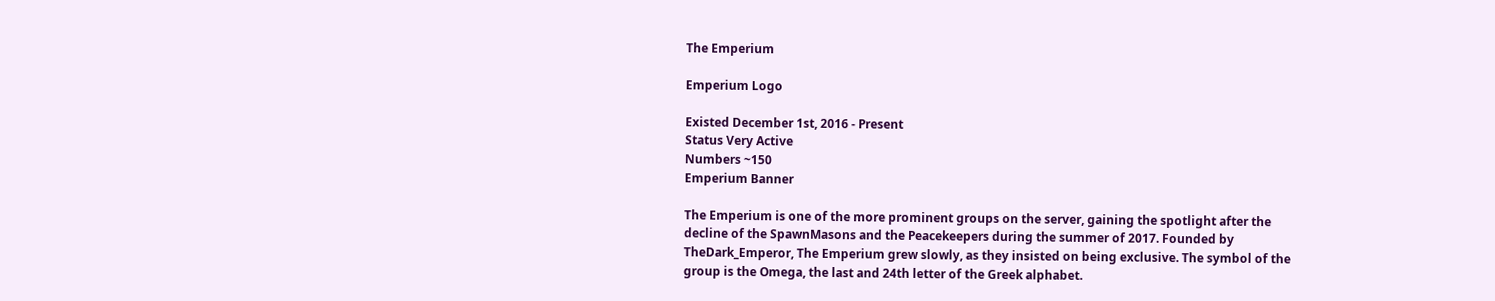The Emperium

Emperium Logo

Existed December 1st, 2016 - Present
Status Very Active
Numbers ~150
Emperium Banner

The Emperium is one of the more prominent groups on the server, gaining the spotlight after the decline of the SpawnMasons and the Peacekeepers during the summer of 2017. Founded by TheDark_Emperor, The Emperium grew slowly, as they insisted on being exclusive. The symbol of the group is the Omega, the last and 24th letter of the Greek alphabet.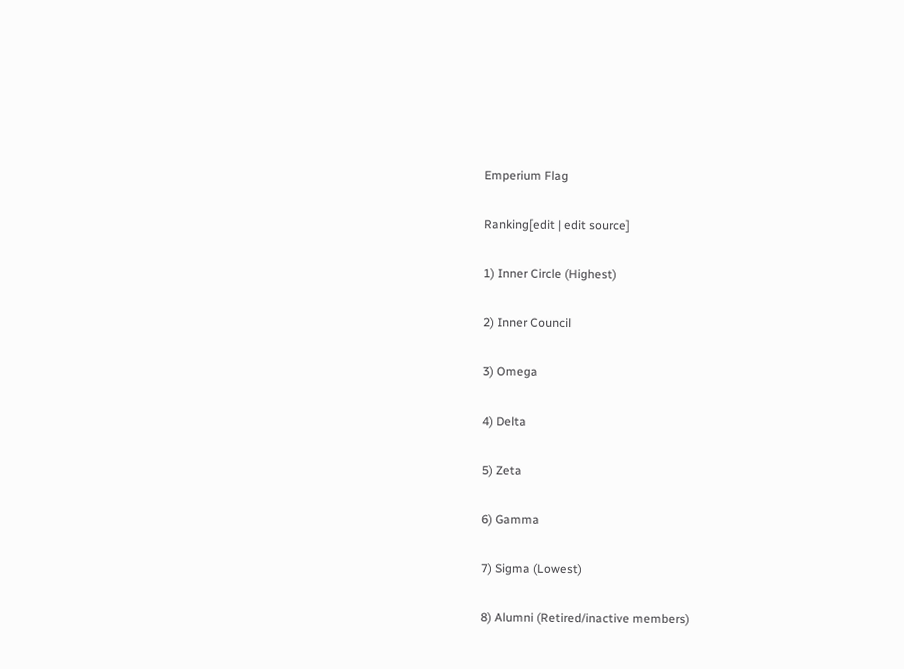Emperium Flag

Ranking[edit | edit source]

1) Inner Circle (Highest)

2) Inner Council

3) Omega

4) Delta

5) Zeta

6) Gamma

7) Sigma (Lowest)

8) Alumni (Retired/inactive members)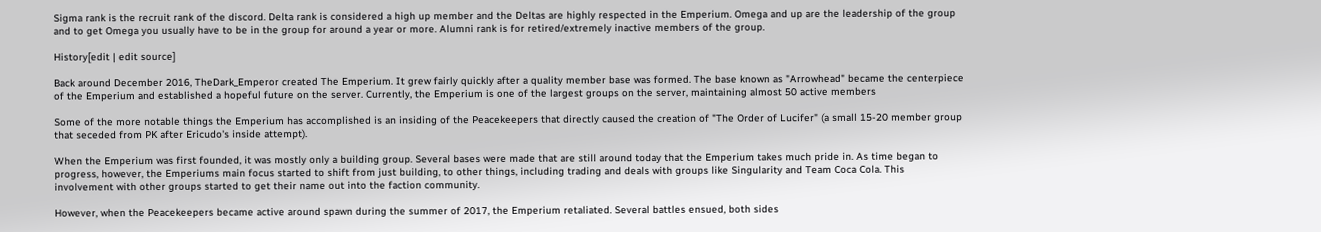Sigma rank is the recruit rank of the discord. Delta rank is considered a high up member and the Deltas are highly respected in the Emperium. Omega and up are the leadership of the group and to get Omega you usually have to be in the group for around a year or more. Alumni rank is for retired/extremely inactive members of the group.

History[edit | edit source]

Back around December 2016, TheDark_Emperor created The Emperium. It grew fairly quickly after a quality member base was formed. The base known as "Arrowhead" became the centerpiece of the Emperium and established a hopeful future on the server. Currently, the Emperium is one of the largest groups on the server, maintaining almost 50 active members

Some of the more notable things the Emperium has accomplished is an insiding of the Peacekeepers that directly caused the creation of "The Order of Lucifer" (a small 15-20 member group that seceded from PK after Ericudo's inside attempt).

When the Emperium was first founded, it was mostly only a building group. Several bases were made that are still around today that the Emperium takes much pride in. As time began to progress, however, the Emperiums main focus started to shift from just building, to other things, including trading and deals with groups like Singularity and Team Coca Cola. This involvement with other groups started to get their name out into the faction community.

However, when the Peacekeepers became active around spawn during the summer of 2017, the Emperium retaliated. Several battles ensued, both sides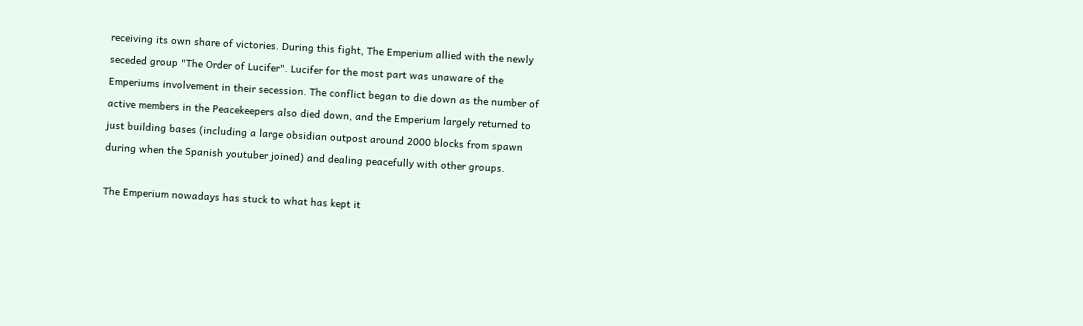receiving its own share of victories. During this fight, The Emperium allied with the newly seceded group "The Order of Lucifer". Lucifer for the most part was unaware of the Emperiums involvement in their secession. The conflict began to die down as the number of active members in the Peacekeepers also died down, and the Emperium largely returned to just building bases (including a large obsidian outpost around 2000 blocks from spawn during when the Spanish youtuber joined) and dealing peacefully with other groups.

The Emperium nowadays has stuck to what has kept it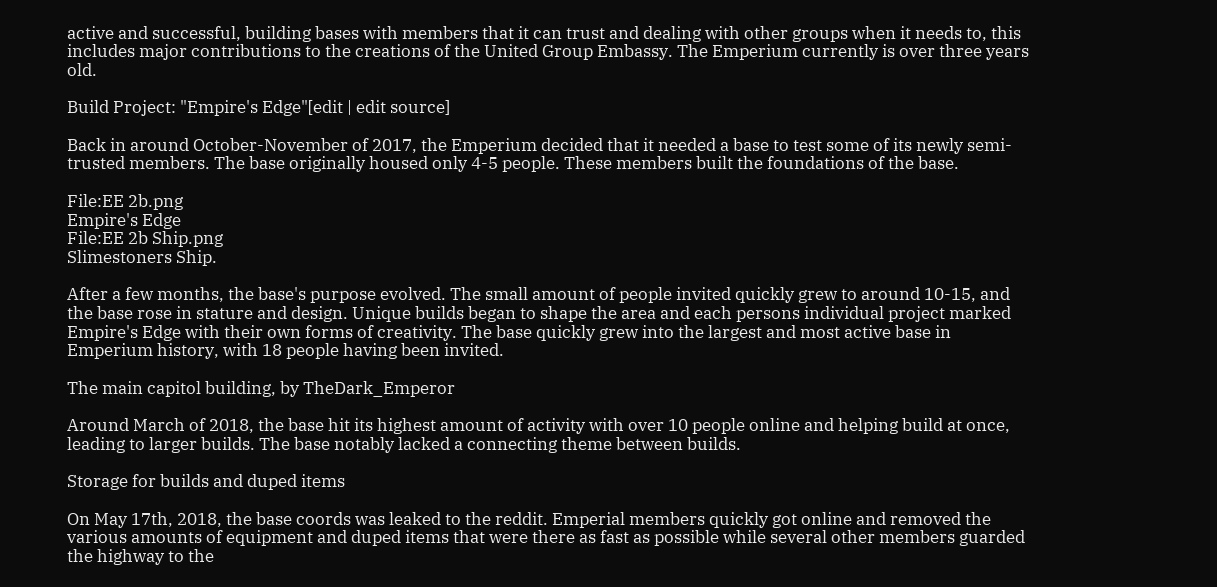active and successful, building bases with members that it can trust and dealing with other groups when it needs to, this includes major contributions to the creations of the United Group Embassy. The Emperium currently is over three years old.

Build Project: "Empire's Edge"[edit | edit source]

Back in around October-November of 2017, the Emperium decided that it needed a base to test some of its newly semi-trusted members. The base originally housed only 4-5 people. These members built the foundations of the base.

File:EE 2b.png
Empire's Edge
File:EE 2b Ship.png
Slimestoners Ship.

After a few months, the base's purpose evolved. The small amount of people invited quickly grew to around 10-15, and the base rose in stature and design. Unique builds began to shape the area and each persons individual project marked Empire's Edge with their own forms of creativity. The base quickly grew into the largest and most active base in Emperium history, with 18 people having been invited.

The main capitol building, by TheDark_Emperor

Around March of 2018, the base hit its highest amount of activity with over 10 people online and helping build at once, leading to larger builds. The base notably lacked a connecting theme between builds.

Storage for builds and duped items

On May 17th, 2018, the base coords was leaked to the reddit. Emperial members quickly got online and removed the various amounts of equipment and duped items that were there as fast as possible while several other members guarded the highway to the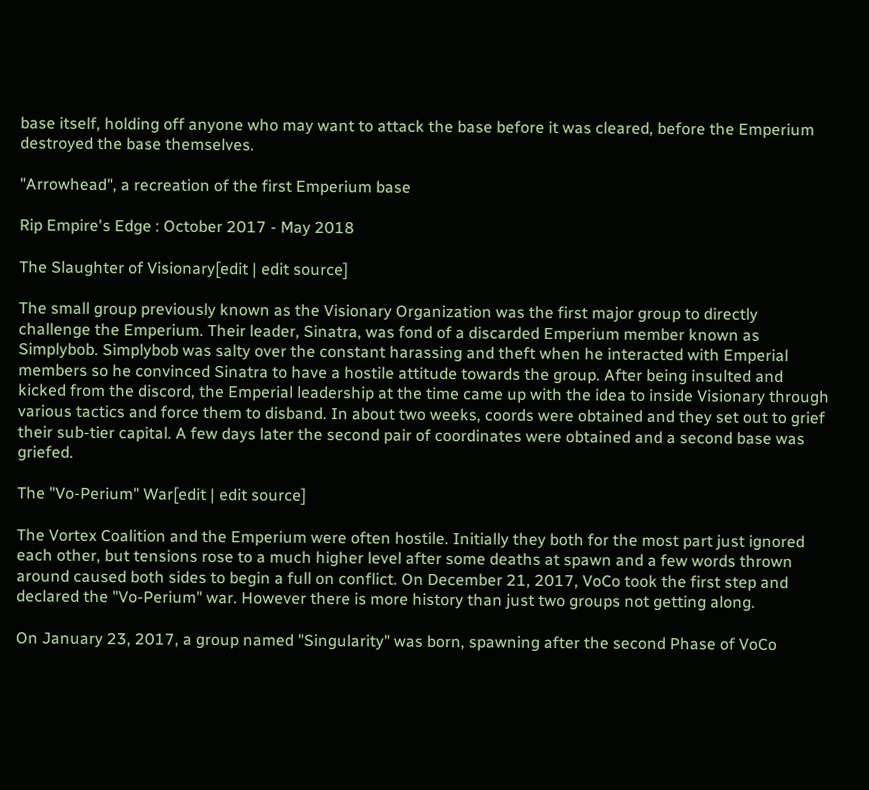base itself, holding off anyone who may want to attack the base before it was cleared, before the Emperium destroyed the base themselves.

"Arrowhead", a recreation of the first Emperium base

Rip Empire's Edge : October 2017 - May 2018

The Slaughter of Visionary[edit | edit source]

The small group previously known as the Visionary Organization was the first major group to directly challenge the Emperium. Their leader, Sinatra, was fond of a discarded Emperium member known as Simplybob. Simplybob was salty over the constant harassing and theft when he interacted with Emperial members so he convinced Sinatra to have a hostile attitude towards the group. After being insulted and kicked from the discord, the Emperial leadership at the time came up with the idea to inside Visionary through various tactics and force them to disband. In about two weeks, coords were obtained and they set out to grief their sub-tier capital. A few days later the second pair of coordinates were obtained and a second base was griefed.

The "Vo-Perium" War[edit | edit source]

The Vortex Coalition and the Emperium were often hostile. Initially they both for the most part just ignored each other, but tensions rose to a much higher level after some deaths at spawn and a few words thrown around caused both sides to begin a full on conflict. On December 21, 2017, VoCo took the first step and declared the "Vo-Perium" war. However there is more history than just two groups not getting along.

On January 23, 2017, a group named "Singularity" was born, spawning after the second Phase of VoCo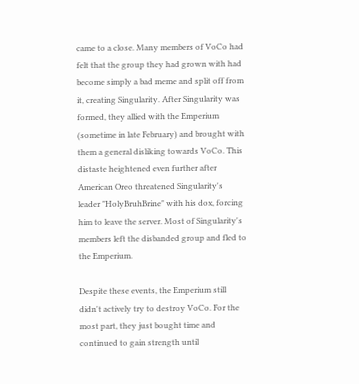came to a close. Many members of VoCo had felt that the group they had grown with had become simply a bad meme and split off from it, creating Singularity. After Singularity was formed, they allied with the Emperium (sometime in late February) and brought with them a general disliking towards VoCo. This distaste heightened even further after American Oreo threatened Singularity's leader "HolyBruhBrine" with his dox, forcing him to leave the server. Most of Singularity's members left the disbanded group and fled to the Emperium.

Despite these events, the Emperium still didn't actively try to destroy VoCo. For the most part, they just bought time and continued to gain strength until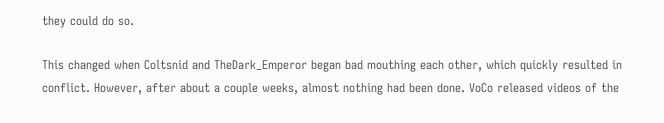they could do so.

This changed when Coltsnid and TheDark_Emperor began bad mouthing each other, which quickly resulted in conflict. However, after about a couple weeks, almost nothing had been done. VoCo released videos of the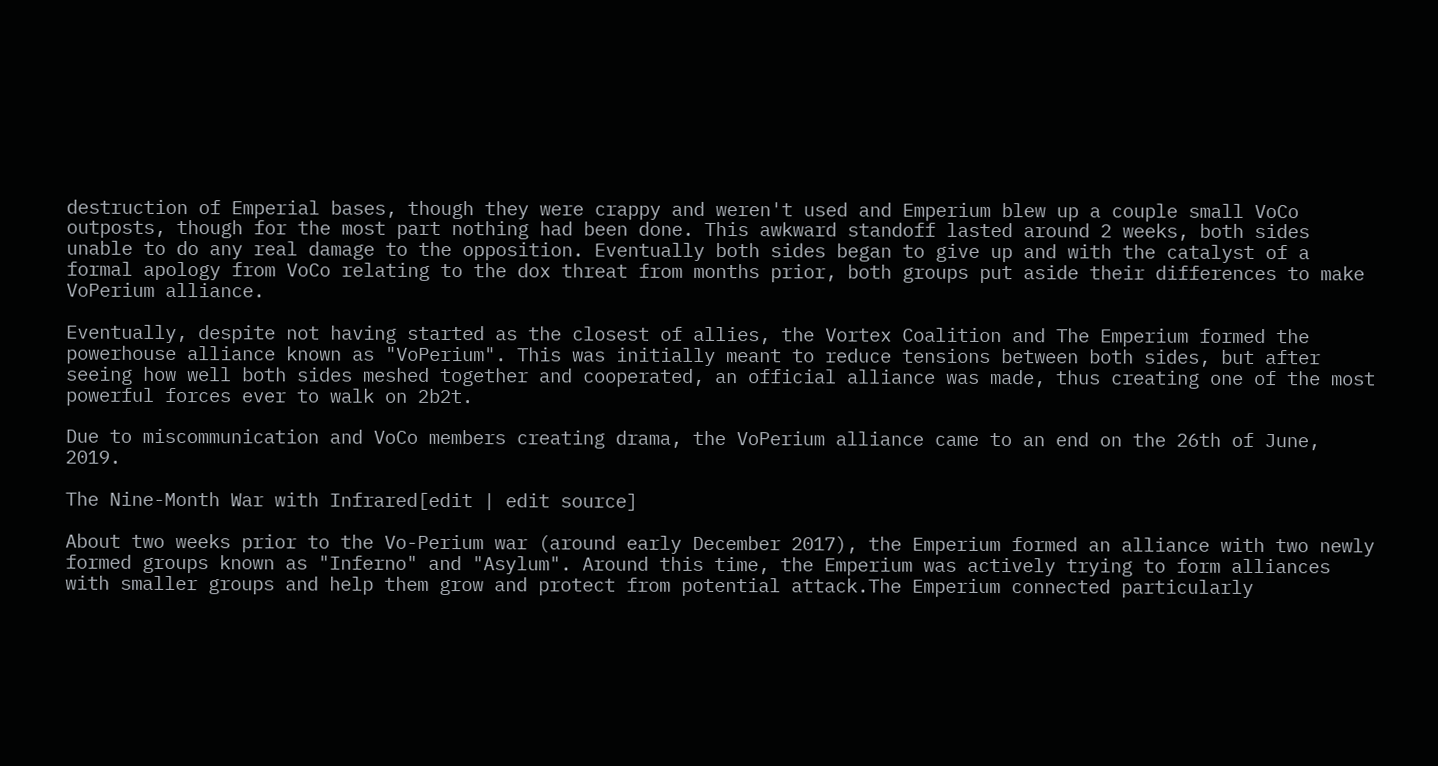destruction of Emperial bases, though they were crappy and weren't used and Emperium blew up a couple small VoCo outposts, though for the most part nothing had been done. This awkward standoff lasted around 2 weeks, both sides unable to do any real damage to the opposition. Eventually both sides began to give up and with the catalyst of a formal apology from VoCo relating to the dox threat from months prior, both groups put aside their differences to make VoPerium alliance.

Eventually, despite not having started as the closest of allies, the Vortex Coalition and The Emperium formed the powerhouse alliance known as "VoPerium". This was initially meant to reduce tensions between both sides, but after seeing how well both sides meshed together and cooperated, an official alliance was made, thus creating one of the most powerful forces ever to walk on 2b2t.

Due to miscommunication and VoCo members creating drama, the VoPerium alliance came to an end on the 26th of June, 2019.

The Nine-Month War with Infrared[edit | edit source]

About two weeks prior to the Vo-Perium war (around early December 2017), the Emperium formed an alliance with two newly formed groups known as "Inferno" and "Asylum". Around this time, the Emperium was actively trying to form alliances with smaller groups and help them grow and protect from potential attack.The Emperium connected particularly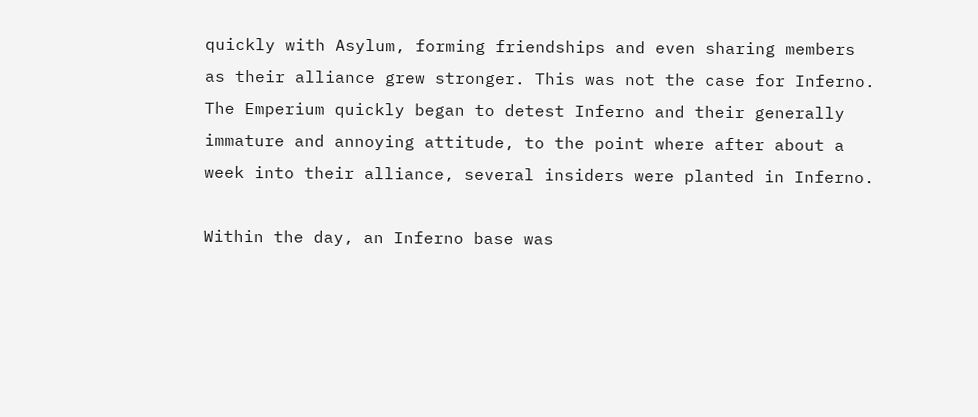quickly with Asylum, forming friendships and even sharing members as their alliance grew stronger. This was not the case for Inferno. The Emperium quickly began to detest Inferno and their generally immature and annoying attitude, to the point where after about a week into their alliance, several insiders were planted in Inferno.

Within the day, an Inferno base was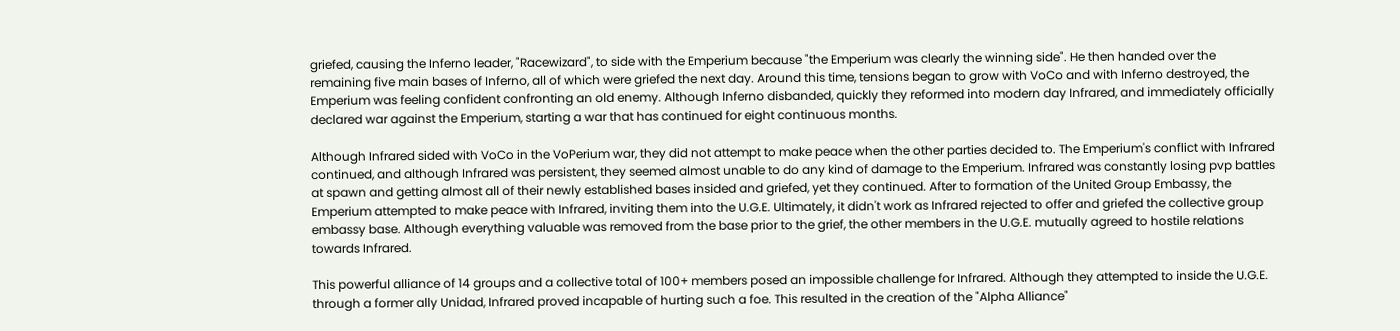griefed, causing the Inferno leader, "Racewizard", to side with the Emperium because "the Emperium was clearly the winning side". He then handed over the remaining five main bases of Inferno, all of which were griefed the next day. Around this time, tensions began to grow with VoCo and with Inferno destroyed, the Emperium was feeling confident confronting an old enemy. Although Inferno disbanded, quickly they reformed into modern day Infrared, and immediately officially declared war against the Emperium, starting a war that has continued for eight continuous months.

Although Infrared sided with VoCo in the VoPerium war, they did not attempt to make peace when the other parties decided to. The Emperium's conflict with Infrared continued, and although Infrared was persistent, they seemed almost unable to do any kind of damage to the Emperium. Infrared was constantly losing pvp battles at spawn and getting almost all of their newly established bases insided and griefed, yet they continued. After to formation of the United Group Embassy, the Emperium attempted to make peace with Infrared, inviting them into the U.G.E. Ultimately, it didn't work as Infrared rejected to offer and griefed the collective group embassy base. Although everything valuable was removed from the base prior to the grief, the other members in the U.G.E. mutually agreed to hostile relations towards Infrared.

This powerful alliance of 14 groups and a collective total of 100+ members posed an impossible challenge for Infrared. Although they attempted to inside the U.G.E. through a former ally Unidad, Infrared proved incapable of hurting such a foe. This resulted in the creation of the "Alpha Alliance"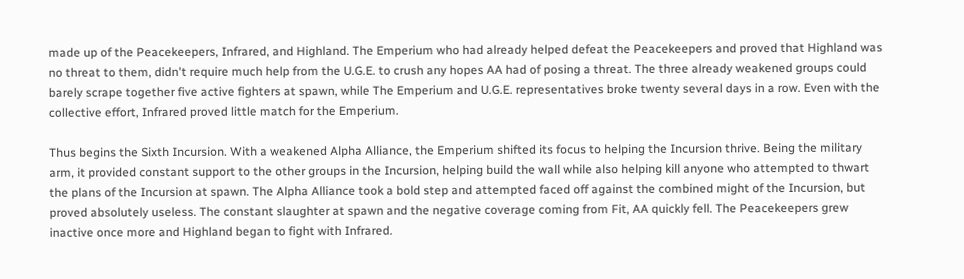made up of the Peacekeepers, Infrared, and Highland. The Emperium who had already helped defeat the Peacekeepers and proved that Highland was no threat to them, didn't require much help from the U.G.E. to crush any hopes AA had of posing a threat. The three already weakened groups could barely scrape together five active fighters at spawn, while The Emperium and U.G.E. representatives broke twenty several days in a row. Even with the collective effort, Infrared proved little match for the Emperium.

Thus begins the Sixth Incursion. With a weakened Alpha Alliance, the Emperium shifted its focus to helping the Incursion thrive. Being the military arm, it provided constant support to the other groups in the Incursion, helping build the wall while also helping kill anyone who attempted to thwart the plans of the Incursion at spawn. The Alpha Alliance took a bold step and attempted faced off against the combined might of the Incursion, but proved absolutely useless. The constant slaughter at spawn and the negative coverage coming from Fit, AA quickly fell. The Peacekeepers grew inactive once more and Highland began to fight with Infrared.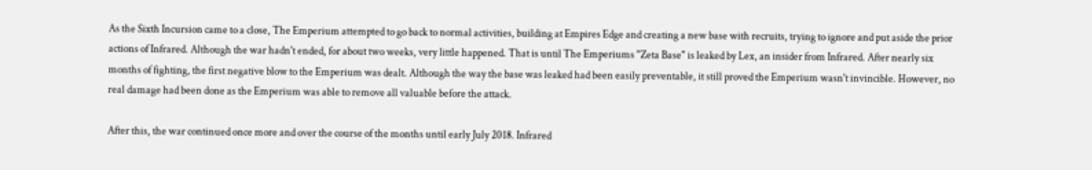As the Sixth Incursion came to a close, The Emperium attempted to go back to normal activities, building at Empires Edge and creating a new base with recruits, trying to ignore and put aside the prior actions of Infrared. Although the war hadn't ended, for about two weeks, very little happened. That is until The Emperiums "Zeta Base" is leaked by Lex, an insider from Infrared. After nearly six months of fighting, the first negative blow to the Emperium was dealt. Although the way the base was leaked had been easily preventable, it still proved the Emperium wasn't invincible. However, no real damage had been done as the Emperium was able to remove all valuable before the attack.

After this, the war continued once more and over the course of the months until early July 2018. Infrared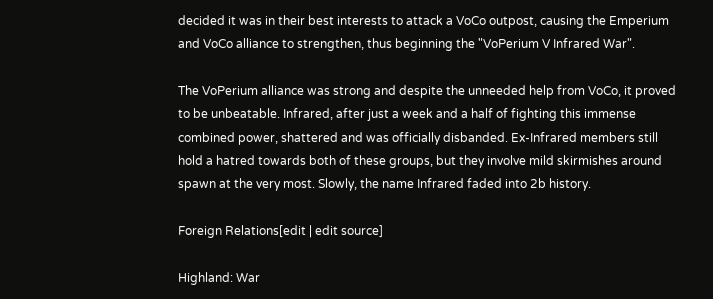decided it was in their best interests to attack a VoCo outpost, causing the Emperium and VoCo alliance to strengthen, thus beginning the "VoPerium V Infrared War".

The VoPerium alliance was strong and despite the unneeded help from VoCo, it proved to be unbeatable. Infrared, after just a week and a half of fighting this immense combined power, shattered and was officially disbanded. Ex-Infrared members still hold a hatred towards both of these groups, but they involve mild skirmishes around spawn at the very most. Slowly, the name Infrared faded into 2b history.

Foreign Relations[edit | edit source]

Highland: War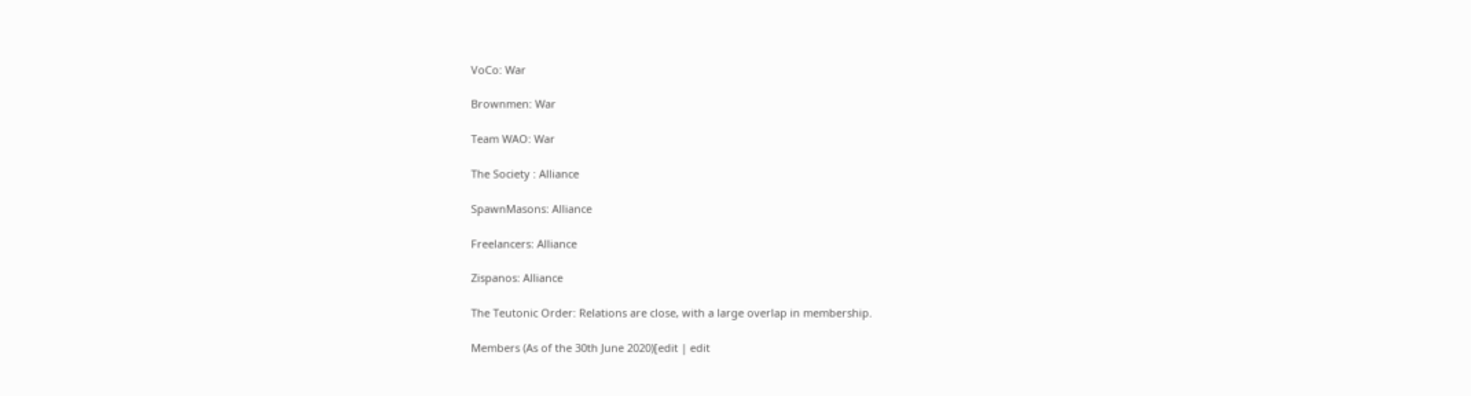VoCo: War

Brownmen: War

Team WAO: War

The Society : Alliance

SpawnMasons: Alliance

Freelancers: Alliance

Zispanos: Alliance

The Teutonic Order: Relations are close, with a large overlap in membership.

Members (As of the 30th June 2020)[edit | edit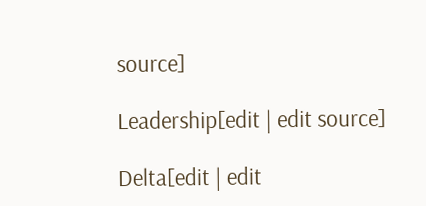source]

Leadership[edit | edit source]

Delta[edit | edit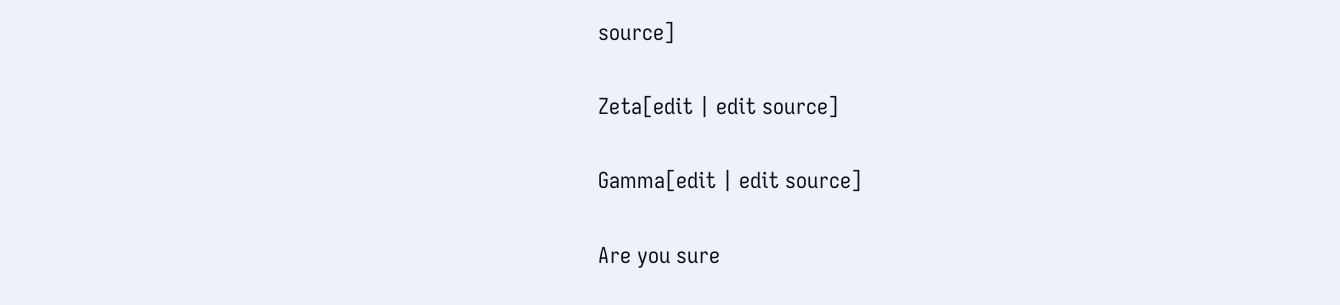source]

Zeta[edit | edit source]

Gamma[edit | edit source]

Are you sure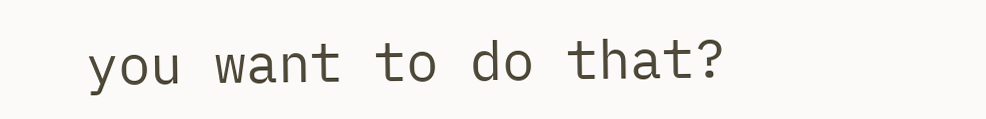you want to do that?